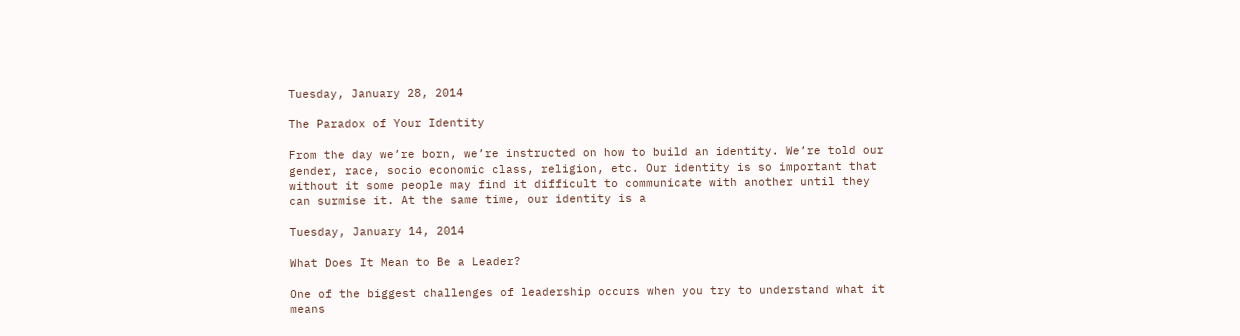Tuesday, January 28, 2014

The Paradox of Your Identity

From the day we’re born, we’re instructed on how to build an identity. We’re told our gender, race, socio economic class, religion, etc. Our identity is so important that without it some people may find it difficult to communicate with another until they can surmise it. At the same time, our identity is a

Tuesday, January 14, 2014

What Does It Mean to Be a Leader?

One of the biggest challenges of leadership occurs when you try to understand what it means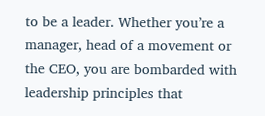to be a leader. Whether you’re a manager, head of a movement or the CEO, you are bombarded with leadership principles that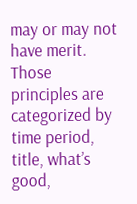may or may not have merit. Those principles are categorized by time period, title, what’s good,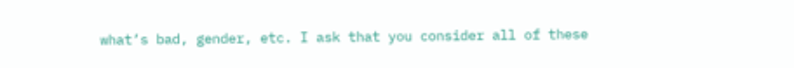what’s bad, gender, etc. I ask that you consider all of these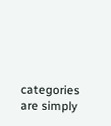categories are simply